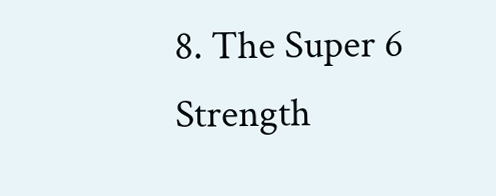8. The Super 6 Strength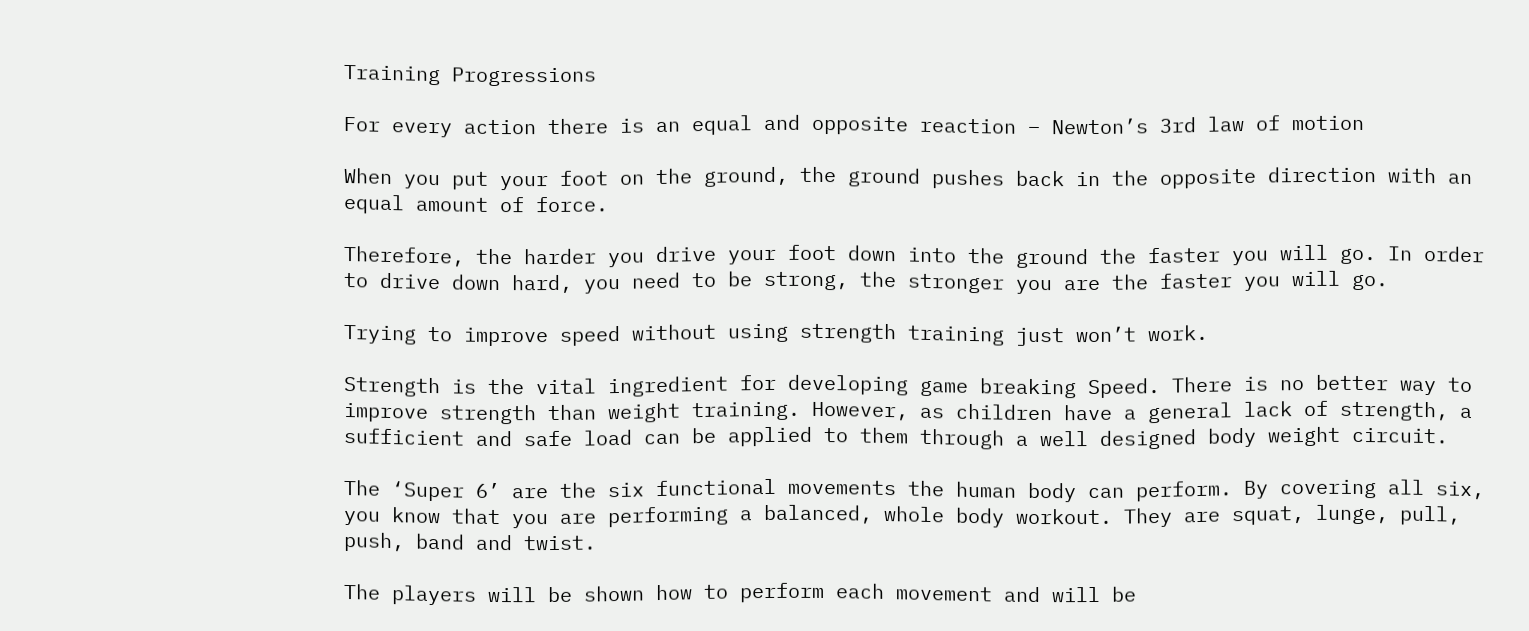Training Progressions

For every action there is an equal and opposite reaction – Newton’s 3rd law of motion

When you put your foot on the ground, the ground pushes back in the opposite direction with an equal amount of force.

Therefore, the harder you drive your foot down into the ground the faster you will go. In order to drive down hard, you need to be strong, the stronger you are the faster you will go.

Trying to improve speed without using strength training just won’t work.

Strength is the vital ingredient for developing game breaking Speed. There is no better way to improve strength than weight training. However, as children have a general lack of strength, a sufficient and safe load can be applied to them through a well designed body weight circuit.

The ‘Super 6’ are the six functional movements the human body can perform. By covering all six, you know that you are performing a balanced, whole body workout. They are squat, lunge, pull, push, band and twist.

The players will be shown how to perform each movement and will be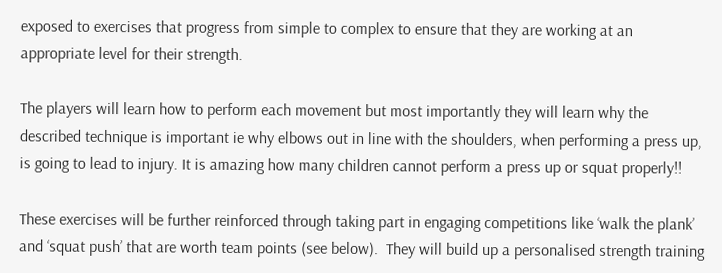exposed to exercises that progress from simple to complex to ensure that they are working at an appropriate level for their strength.

The players will learn how to perform each movement but most importantly they will learn why the described technique is important ie why elbows out in line with the shoulders, when performing a press up, is going to lead to injury. It is amazing how many children cannot perform a press up or squat properly!!

These exercises will be further reinforced through taking part in engaging competitions like ‘walk the plank’ and ‘squat push’ that are worth team points (see below).  They will build up a personalised strength training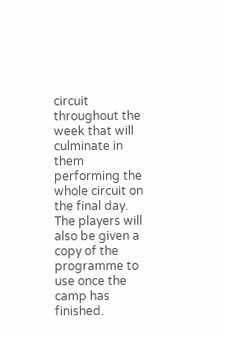circuit throughout the week that will culminate in them performing the whole circuit on the final day. The players will also be given a copy of the programme to use once the camp has finished.